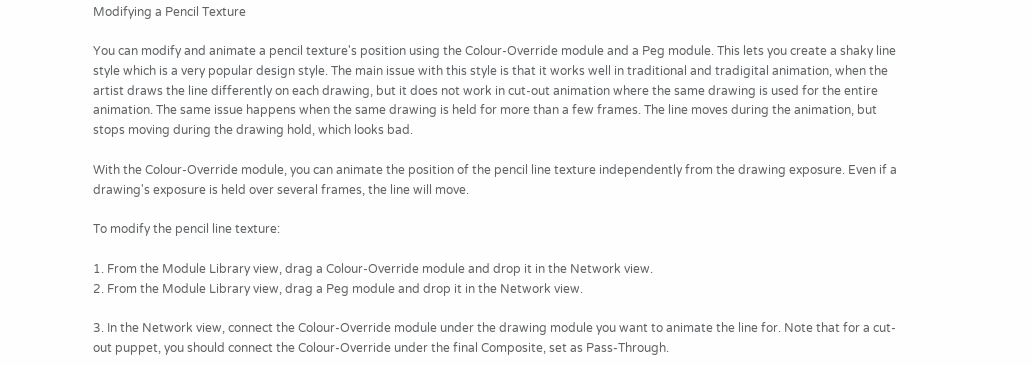Modifying a Pencil Texture

You can modify and animate a pencil texture's position using the Colour-Override module and a Peg module. This lets you create a shaky line style which is a very popular design style. The main issue with this style is that it works well in traditional and tradigital animation, when the artist draws the line differently on each drawing, but it does not work in cut-out animation where the same drawing is used for the entire animation. The same issue happens when the same drawing is held for more than a few frames. The line moves during the animation, but stops moving during the drawing hold, which looks bad.

With the Colour-Override module, you can animate the position of the pencil line texture independently from the drawing exposure. Even if a drawing's exposure is held over several frames, the line will move.

To modify the pencil line texture:

1. From the Module Library view, drag a Colour-Override module and drop it in the Network view.
2. From the Module Library view, drag a Peg module and drop it in the Network view.

3. In the Network view, connect the Colour-Override module under the drawing module you want to animate the line for. Note that for a cut-out puppet, you should connect the Colour-Override under the final Composite, set as Pass-Through.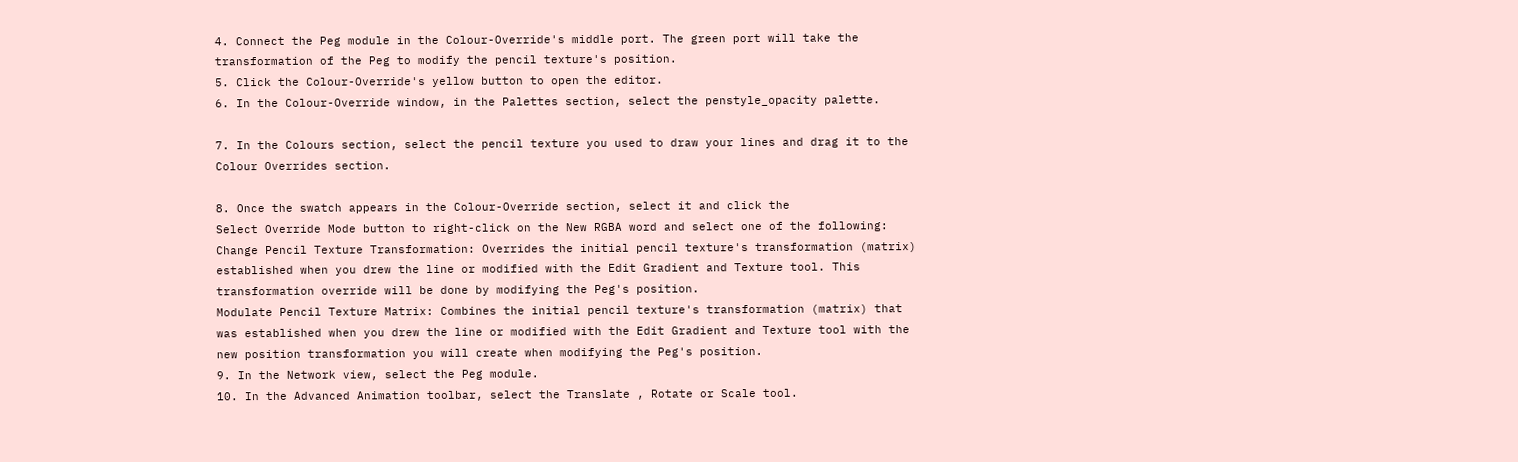4. Connect the Peg module in the Colour-Override's middle port. The green port will take the transformation of the Peg to modify the pencil texture's position.
5. Click the Colour-Override's yellow button to open the editor.
6. In the Colour-Override window, in the Palettes section, select the penstyle_opacity palette.

7. In the Colours section, select the pencil texture you used to draw your lines and drag it to the Colour Overrides section.

8. Once the swatch appears in the Colour-Override section, select it and click the
Select Override Mode button to right-click on the New RGBA word and select one of the following:
Change Pencil Texture Transformation: Overrides the initial pencil texture's transformation (matrix) established when you drew the line or modified with the Edit Gradient and Texture tool. This transformation override will be done by modifying the Peg's position.
Modulate Pencil Texture Matrix: Combines the initial pencil texture's transformation (matrix) that was established when you drew the line or modified with the Edit Gradient and Texture tool with the new position transformation you will create when modifying the Peg's position.
9. In the Network view, select the Peg module.
10. In the Advanced Animation toolbar, select the Translate , Rotate or Scale tool.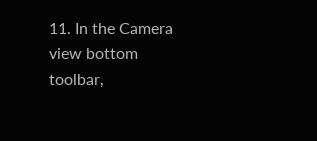11. In the Camera view bottom toolbar,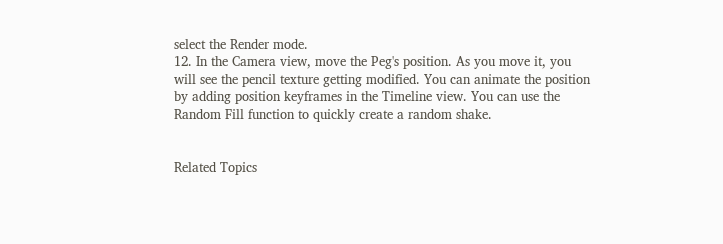select the Render mode.
12. In the Camera view, move the Peg's position. As you move it, you will see the pencil texture getting modified. You can animate the position by adding position keyframes in the Timeline view. You can use the Random Fill function to quickly create a random shake.


Related Topics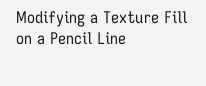Modifying a Texture Fill on a Pencil Line